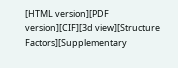[HTML version][PDF version][CIF][3d view][Structure Factors][Supplementary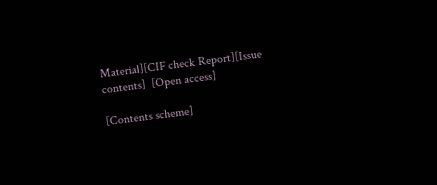Material][CIF check Report][Issue contents]  [Open access]

[Contents scheme]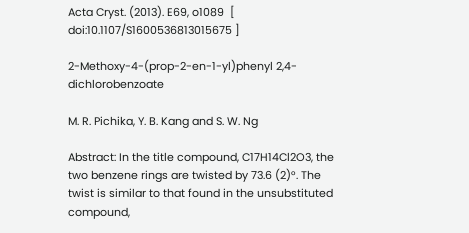Acta Cryst. (2013). E69, o1089  [ doi:10.1107/S1600536813015675 ]

2-Methoxy-4-(prop-2-en-1-yl)phenyl 2,4-dichlorobenzoate

M. R. Pichika, Y. B. Kang and S. W. Ng

Abstract: In the title compound, C17H14Cl2O3, the two benzene rings are twisted by 73.6 (2)°. The twist is similar to that found in the unsubstituted compound,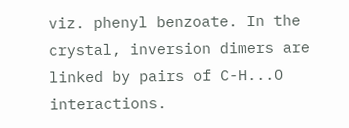viz. phenyl benzoate. In the crystal, inversion dimers are linked by pairs of C-H...O interactions.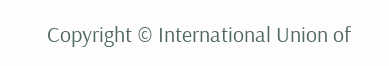Copyright © International Union of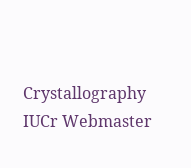Crystallography
IUCr Webmaster